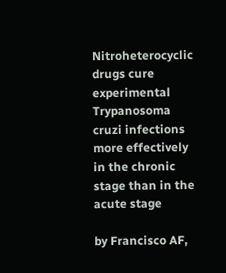Nitroheterocyclic drugs cure experimental Trypanosoma cruzi infections more effectively in the chronic stage than in the acute stage

by Francisco AF,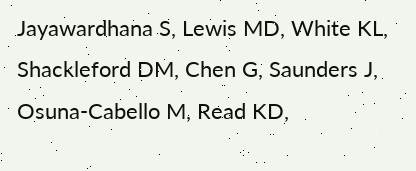Jayawardhana S, Lewis MD, White KL, Shackleford DM, Chen G, Saunders J, Osuna-Cabello M, Read KD,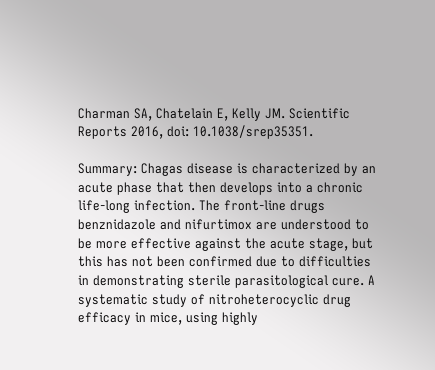Charman SA, Chatelain E, Kelly JM. Scientific Reports 2016, doi: 10.1038/srep35351.

Summary: Chagas disease is characterized by an acute phase that then develops into a chronic life-long infection. The front-line drugs benznidazole and nifurtimox are understood to be more effective against the acute stage, but this has not been confirmed due to difficulties in demonstrating sterile parasitological cure. A systematic study of nitroheterocyclic drug efficacy in mice, using highly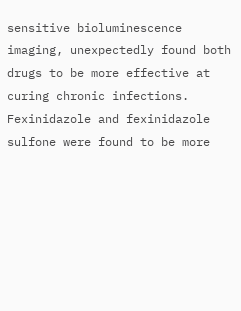sensitive bioluminescence imaging, unexpectedly found both drugs to be more effective at curing chronic infections. Fexinidazole and fexinidazole sulfone were found to be more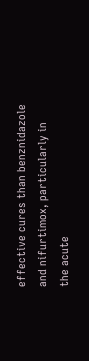effective cures than benznidazole and nifurtimox, particularly in the acute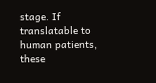stage. If translatable to human patients, these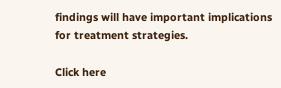findings will have important implications for treatment strategies.

Click here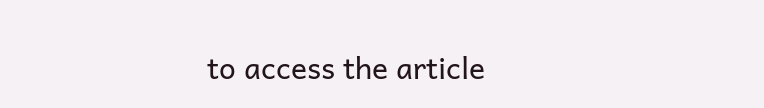to access the article